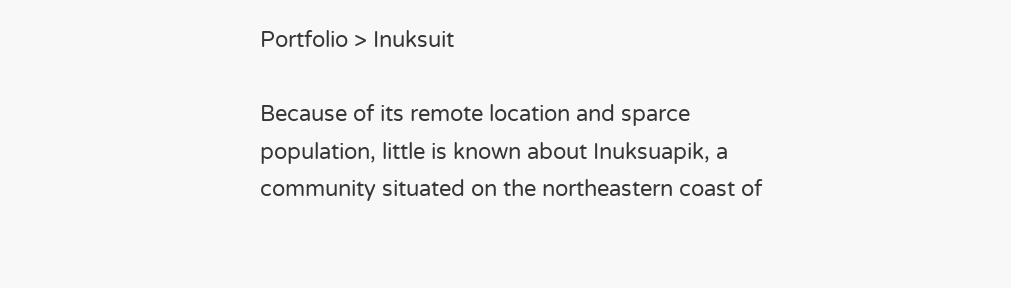Portfolio > Inuksuit

Because of its remote location and sparce population, little is known about Inuksuapik, a community situated on the northeastern coast of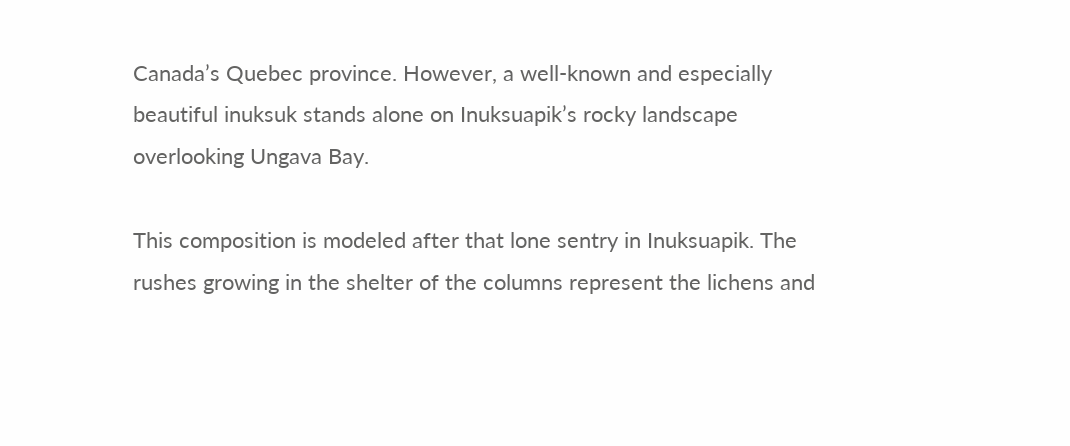Canada’s Quebec province. However, a well-known and especially beautiful inuksuk stands alone on Inuksuapik’s rocky landscape overlooking Ungava Bay.

This composition is modeled after that lone sentry in Inuksuapik. The rushes growing in the shelter of the columns represent the lichens and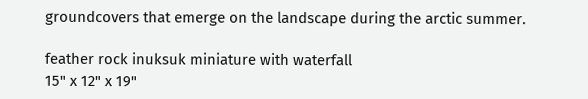groundcovers that emerge on the landscape during the arctic summer.

feather rock inuksuk miniature with waterfall
15" x 12" x 19"